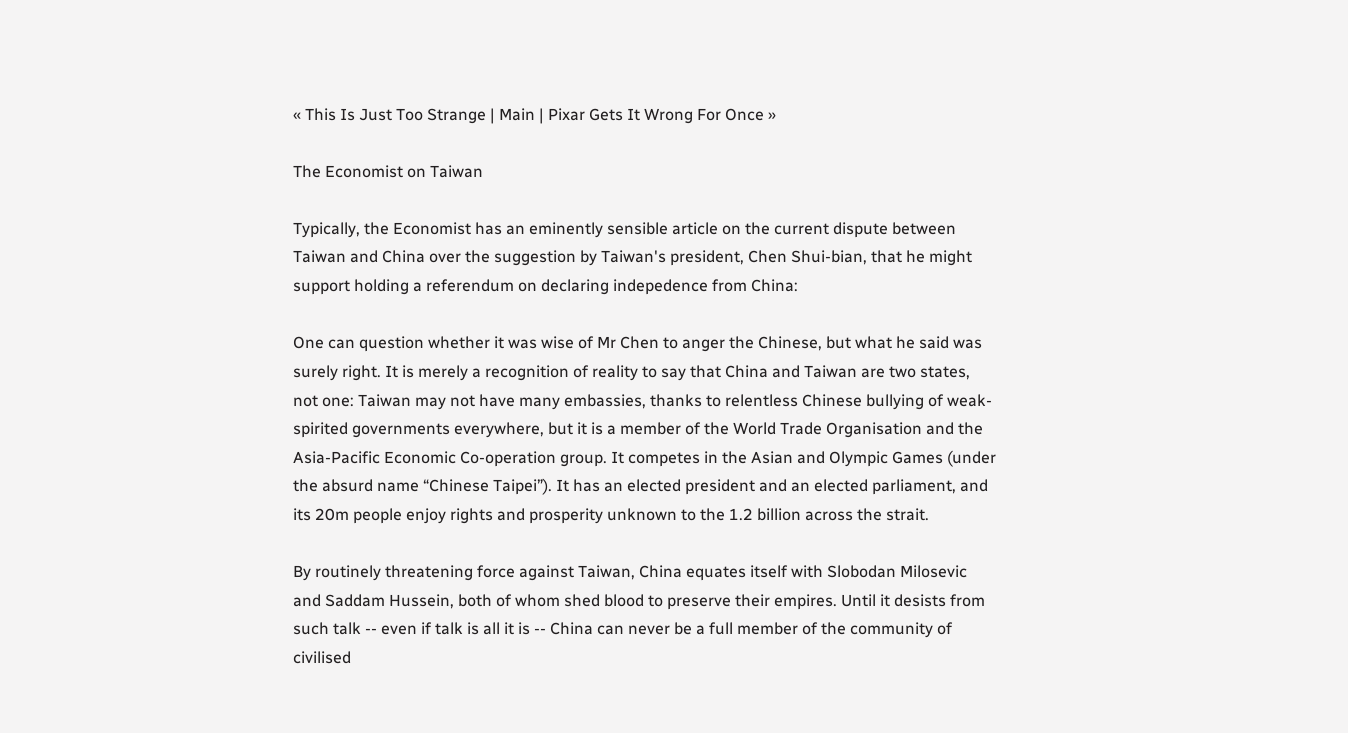« This Is Just Too Strange | Main | Pixar Gets It Wrong For Once »

The Economist on Taiwan

Typically, the Economist has an eminently sensible article on the current dispute between Taiwan and China over the suggestion by Taiwan's president, Chen Shui-bian, that he might support holding a referendum on declaring indepedence from China:

One can question whether it was wise of Mr Chen to anger the Chinese, but what he said was surely right. It is merely a recognition of reality to say that China and Taiwan are two states, not one: Taiwan may not have many embassies, thanks to relentless Chinese bullying of weak-spirited governments everywhere, but it is a member of the World Trade Organisation and the Asia-Pacific Economic Co-operation group. It competes in the Asian and Olympic Games (under the absurd name “Chinese Taipei”). It has an elected president and an elected parliament, and its 20m people enjoy rights and prosperity unknown to the 1.2 billion across the strait.

By routinely threatening force against Taiwan, China equates itself with Slobodan Milosevic and Saddam Hussein, both of whom shed blood to preserve their empires. Until it desists from such talk -- even if talk is all it is -- China can never be a full member of the community of civilised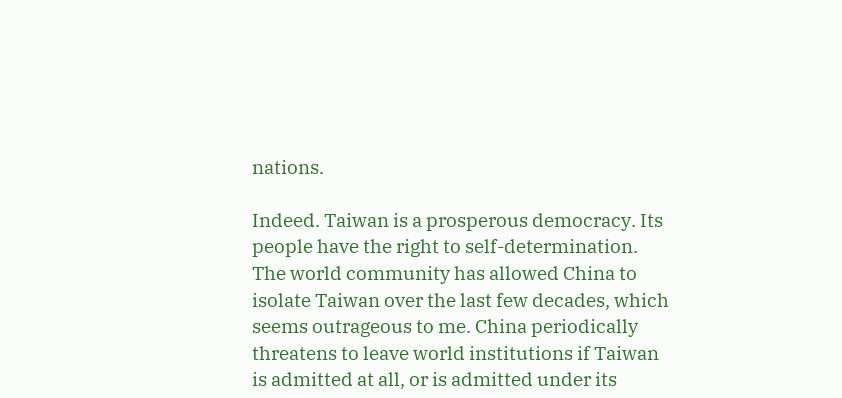nations.

Indeed. Taiwan is a prosperous democracy. Its people have the right to self-determination. The world community has allowed China to isolate Taiwan over the last few decades, which seems outrageous to me. China periodically threatens to leave world institutions if Taiwan is admitted at all, or is admitted under its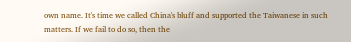own name. It's time we called China's bluff and supported the Taiwanese in such matters. If we fail to do so, then the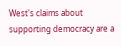West's claims about supporting democracy are a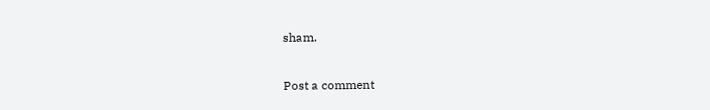sham.

Post a comment